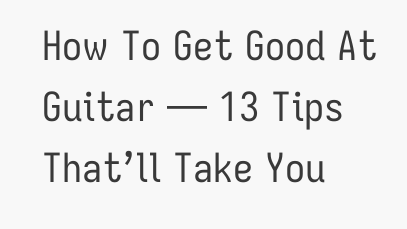How To Get Good At Guitar — 13 Tips That’ll Take You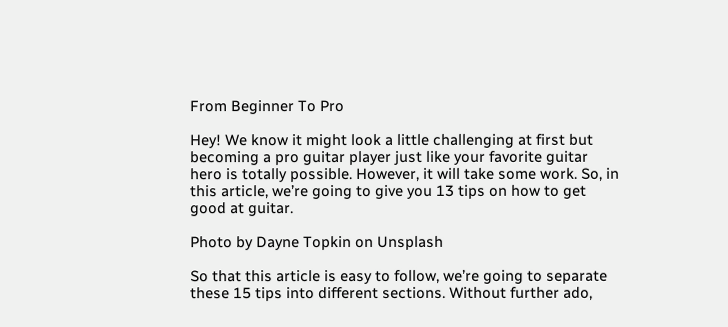From Beginner To Pro

Hey! We know it might look a little challenging at first but becoming a pro guitar player just like your favorite guitar hero is totally possible. However, it will take some work. So, in this article, we’re going to give you 13 tips on how to get good at guitar.

Photo by Dayne Topkin on Unsplash

So that this article is easy to follow, we’re going to separate these 15 tips into different sections. Without further ado,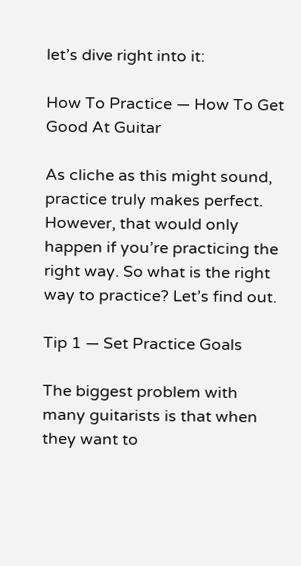let’s dive right into it:

How To Practice — How To Get Good At Guitar

As cliche as this might sound, practice truly makes perfect. However, that would only happen if you’re practicing the right way. So what is the right way to practice? Let’s find out.

Tip 1 — Set Practice Goals

The biggest problem with many guitarists is that when they want to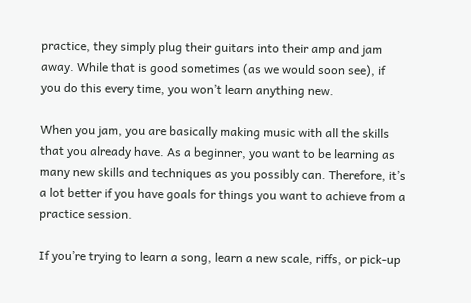practice, they simply plug their guitars into their amp and jam away. While that is good sometimes (as we would soon see), if you do this every time, you won’t learn anything new.

When you jam, you are basically making music with all the skills that you already have. As a beginner, you want to be learning as many new skills and techniques as you possibly can. Therefore, it’s a lot better if you have goals for things you want to achieve from a practice session.

If you’re trying to learn a song, learn a new scale, riffs, or pick-up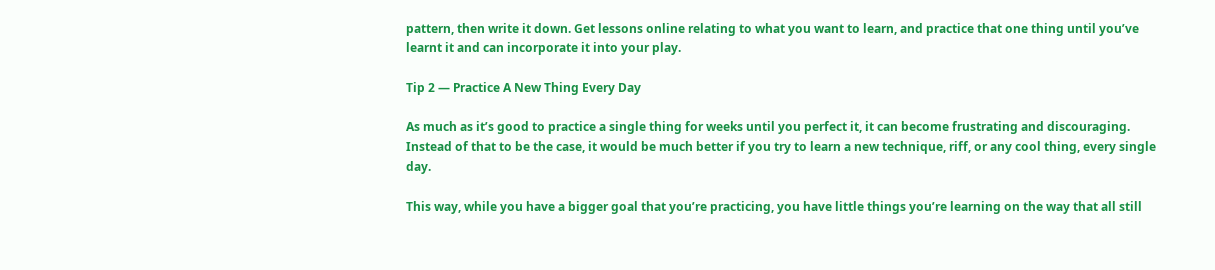pattern, then write it down. Get lessons online relating to what you want to learn, and practice that one thing until you’ve learnt it and can incorporate it into your play.

Tip 2 — Practice A New Thing Every Day

As much as it’s good to practice a single thing for weeks until you perfect it, it can become frustrating and discouraging. Instead of that to be the case, it would be much better if you try to learn a new technique, riff, or any cool thing, every single day.

This way, while you have a bigger goal that you’re practicing, you have little things you’re learning on the way that all still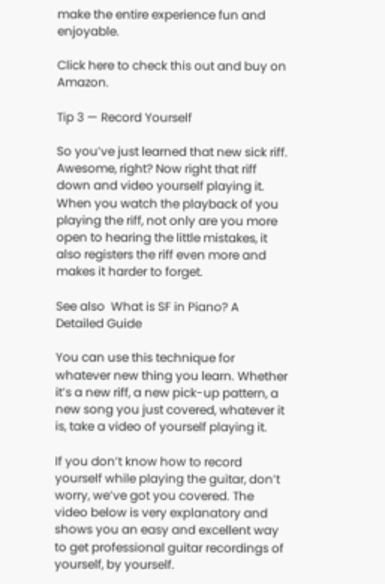make the entire experience fun and enjoyable.

Click here to check this out and buy on Amazon.

Tip 3 — Record Yourself

So you’ve just learned that new sick riff. Awesome, right? Now right that riff down and video yourself playing it. When you watch the playback of you playing the riff, not only are you more open to hearing the little mistakes, it also registers the riff even more and makes it harder to forget.

See also  What is SF in Piano? A Detailed Guide

You can use this technique for whatever new thing you learn. Whether it’s a new riff, a new pick-up pattern, a new song you just covered, whatever it is, take a video of yourself playing it.

If you don’t know how to record yourself while playing the guitar, don’t worry, we’ve got you covered. The video below is very explanatory and shows you an easy and excellent way to get professional guitar recordings of yourself, by yourself.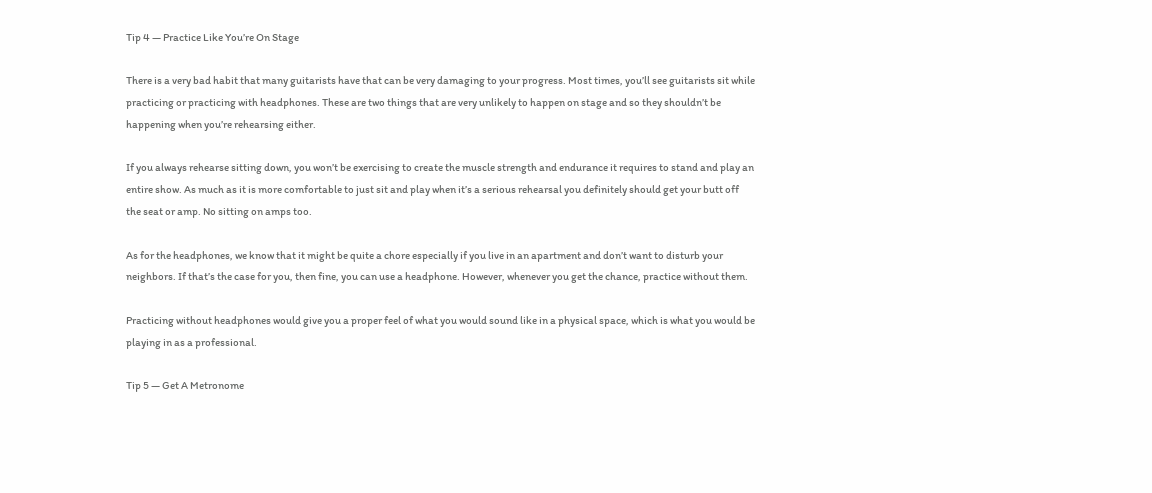Tip 4 — Practice Like You’re On Stage

There is a very bad habit that many guitarists have that can be very damaging to your progress. Most times, you’ll see guitarists sit while practicing or practicing with headphones. These are two things that are very unlikely to happen on stage and so they shouldn’t be happening when you’re rehearsing either.

If you always rehearse sitting down, you won’t be exercising to create the muscle strength and endurance it requires to stand and play an entire show. As much as it is more comfortable to just sit and play when it’s a serious rehearsal you definitely should get your butt off the seat or amp. No sitting on amps too.

As for the headphones, we know that it might be quite a chore especially if you live in an apartment and don’t want to disturb your neighbors. If that’s the case for you, then fine, you can use a headphone. However, whenever you get the chance, practice without them.

Practicing without headphones would give you a proper feel of what you would sound like in a physical space, which is what you would be playing in as a professional.

Tip 5 — Get A Metronome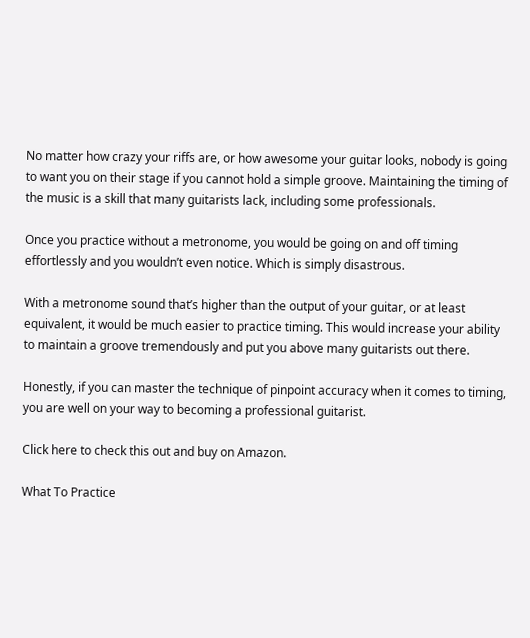No matter how crazy your riffs are, or how awesome your guitar looks, nobody is going to want you on their stage if you cannot hold a simple groove. Maintaining the timing of the music is a skill that many guitarists lack, including some professionals.

Once you practice without a metronome, you would be going on and off timing effortlessly and you wouldn’t even notice. Which is simply disastrous.

With a metronome sound that’s higher than the output of your guitar, or at least equivalent, it would be much easier to practice timing. This would increase your ability to maintain a groove tremendously and put you above many guitarists out there.

Honestly, if you can master the technique of pinpoint accuracy when it comes to timing, you are well on your way to becoming a professional guitarist.

Click here to check this out and buy on Amazon.

What To Practice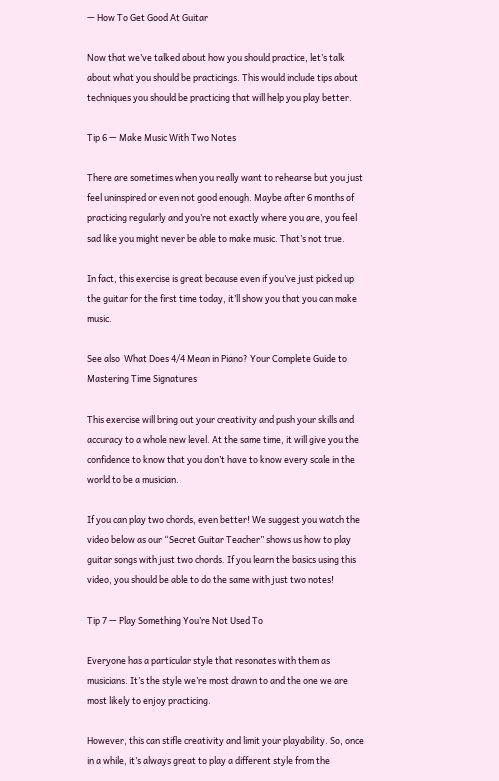— How To Get Good At Guitar

Now that we’ve talked about how you should practice, let’s talk about what you should be practicings. This would include tips about techniques you should be practicing that will help you play better.

Tip 6 — Make Music With Two Notes

There are sometimes when you really want to rehearse but you just feel uninspired or even not good enough. Maybe after 6 months of practicing regularly and you’re not exactly where you are, you feel sad like you might never be able to make music. That’s not true.

In fact, this exercise is great because even if you’ve just picked up the guitar for the first time today, it’ll show you that you can make music.

See also  What Does 4/4 Mean in Piano? Your Complete Guide to Mastering Time Signatures

This exercise will bring out your creativity and push your skills and accuracy to a whole new level. At the same time, it will give you the confidence to know that you don’t have to know every scale in the world to be a musician.

If you can play two chords, even better! We suggest you watch the video below as our “Secret Guitar Teacher” shows us how to play guitar songs with just two chords. If you learn the basics using this video, you should be able to do the same with just two notes!

Tip 7 — Play Something You’re Not Used To

Everyone has a particular style that resonates with them as musicians. It’s the style we’re most drawn to and the one we are most likely to enjoy practicing.

However, this can stifle creativity and limit your playability. So, once in a while, it’s always great to play a different style from the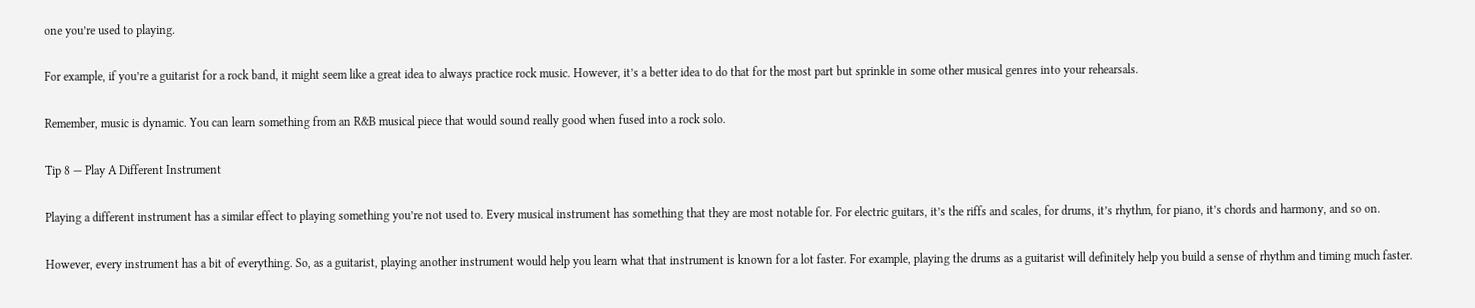one you’re used to playing.

For example, if you’re a guitarist for a rock band, it might seem like a great idea to always practice rock music. However, it’s a better idea to do that for the most part but sprinkle in some other musical genres into your rehearsals.

Remember, music is dynamic. You can learn something from an R&B musical piece that would sound really good when fused into a rock solo.

Tip 8 — Play A Different Instrument

Playing a different instrument has a similar effect to playing something you’re not used to. Every musical instrument has something that they are most notable for. For electric guitars, it’s the riffs and scales, for drums, it’s rhythm, for piano, it’s chords and harmony, and so on.

However, every instrument has a bit of everything. So, as a guitarist, playing another instrument would help you learn what that instrument is known for a lot faster. For example, playing the drums as a guitarist will definitely help you build a sense of rhythm and timing much faster.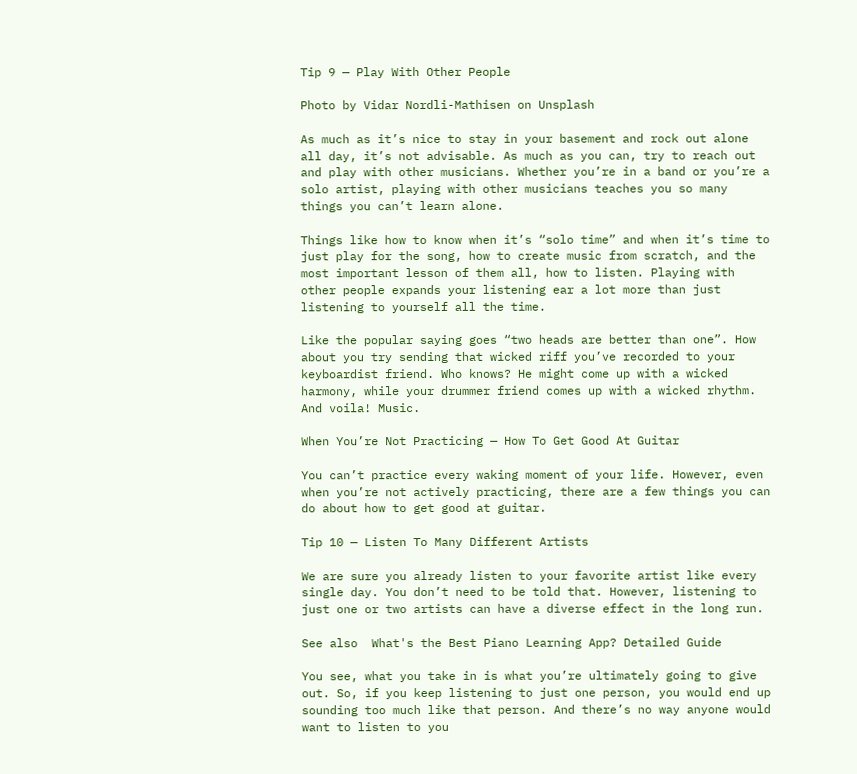Tip 9 — Play With Other People

Photo by Vidar Nordli-Mathisen on Unsplash

As much as it’s nice to stay in your basement and rock out alone all day, it’s not advisable. As much as you can, try to reach out and play with other musicians. Whether you’re in a band or you’re a solo artist, playing with other musicians teaches you so many things you can’t learn alone.

Things like how to know when it’s “solo time” and when it’s time to just play for the song, how to create music from scratch, and the most important lesson of them all, how to listen. Playing with other people expands your listening ear a lot more than just listening to yourself all the time.

Like the popular saying goes “two heads are better than one”. How about you try sending that wicked riff you’ve recorded to your keyboardist friend. Who knows? He might come up with a wicked harmony, while your drummer friend comes up with a wicked rhythm. And voila! Music.

When You’re Not Practicing — How To Get Good At Guitar

You can’t practice every waking moment of your life. However, even when you’re not actively practicing, there are a few things you can do about how to get good at guitar.

Tip 10 — Listen To Many Different Artists

We are sure you already listen to your favorite artist like every single day. You don’t need to be told that. However, listening to just one or two artists can have a diverse effect in the long run.

See also  What's the Best Piano Learning App? Detailed Guide

You see, what you take in is what you’re ultimately going to give out. So, if you keep listening to just one person, you would end up sounding too much like that person. And there’s no way anyone would want to listen to you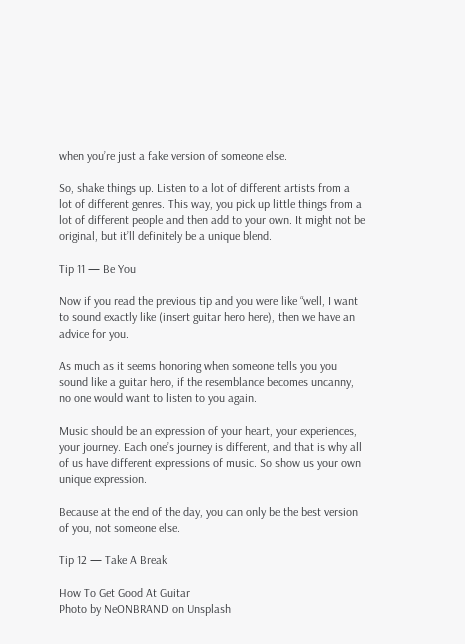when you’re just a fake version of someone else.

So, shake things up. Listen to a lot of different artists from a lot of different genres. This way, you pick up little things from a lot of different people and then add to your own. It might not be original, but it’ll definitely be a unique blend.

Tip 11 — Be You

Now if you read the previous tip and you were like “well, I want to sound exactly like (insert guitar hero here), then we have an advice for you.

As much as it seems honoring when someone tells you you sound like a guitar hero, if the resemblance becomes uncanny, no one would want to listen to you again.

Music should be an expression of your heart, your experiences, your journey. Each one’s journey is different, and that is why all of us have different expressions of music. So show us your own unique expression.

Because at the end of the day, you can only be the best version of you, not someone else.

Tip 12 — Take A Break

How To Get Good At Guitar
Photo by NeONBRAND on Unsplash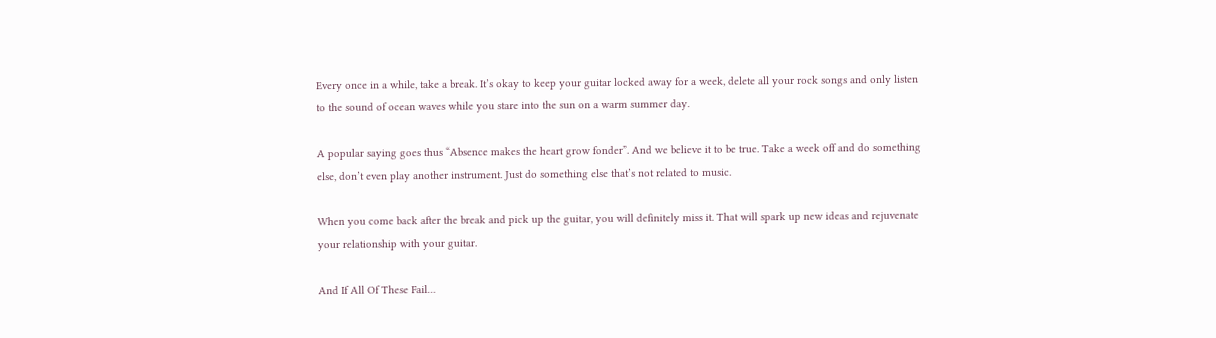Every once in a while, take a break. It’s okay to keep your guitar locked away for a week, delete all your rock songs and only listen to the sound of ocean waves while you stare into the sun on a warm summer day.

A popular saying goes thus “Absence makes the heart grow fonder”. And we believe it to be true. Take a week off and do something else, don’t even play another instrument. Just do something else that’s not related to music.

When you come back after the break and pick up the guitar, you will definitely miss it. That will spark up new ideas and rejuvenate your relationship with your guitar.

And If All Of These Fail…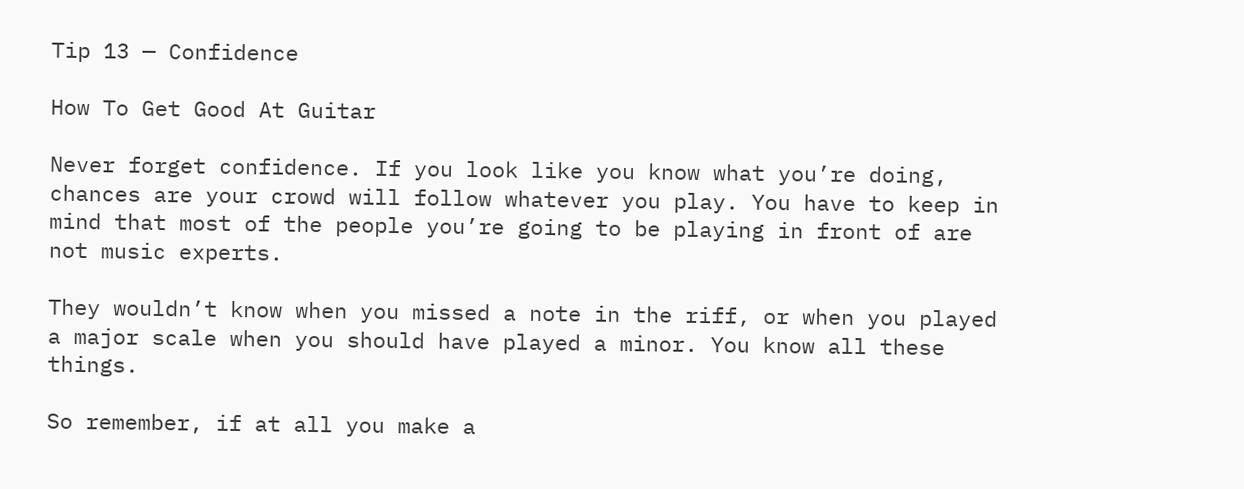Tip 13 — Confidence

How To Get Good At Guitar

Never forget confidence. If you look like you know what you’re doing, chances are your crowd will follow whatever you play. You have to keep in mind that most of the people you’re going to be playing in front of are not music experts.

They wouldn’t know when you missed a note in the riff, or when you played a major scale when you should have played a minor. You know all these things.

So remember, if at all you make a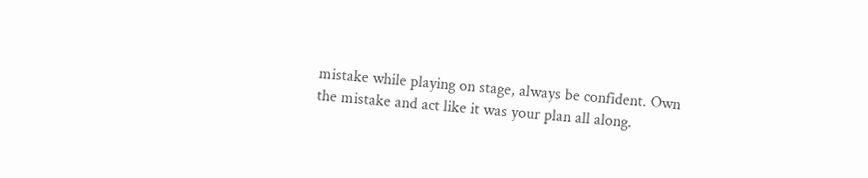mistake while playing on stage, always be confident. Own the mistake and act like it was your plan all along.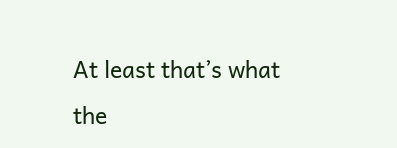At least that’s what the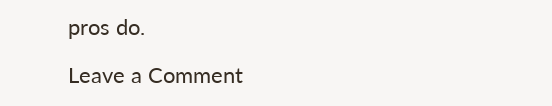pros do.

Leave a Comment